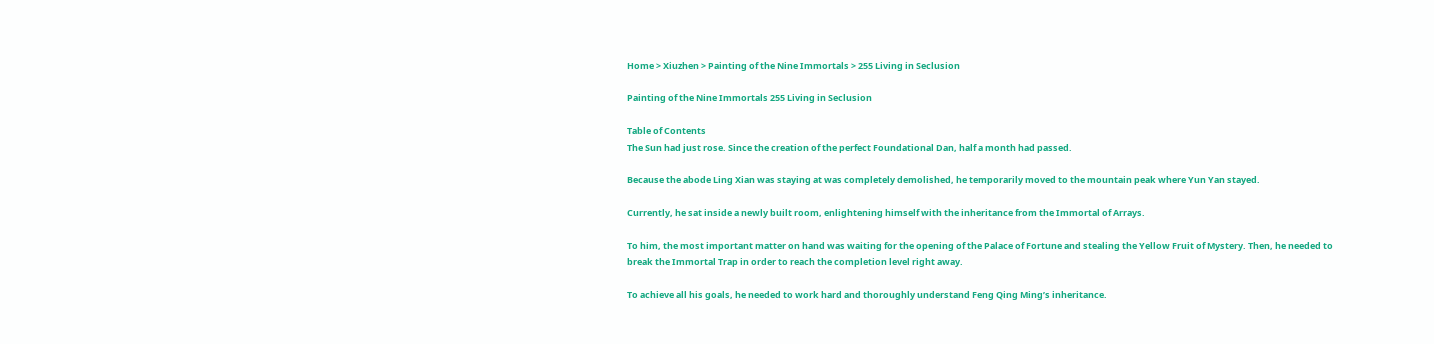Home > Xiuzhen > Painting of the Nine Immortals > 255 Living in Seclusion

Painting of the Nine Immortals 255 Living in Seclusion

Table of Contents
The Sun had just rose. Since the creation of the perfect Foundational Dan, half a month had passed.

Because the abode Ling Xian was staying at was completely demolished, he temporarily moved to the mountain peak where Yun Yan stayed.

Currently, he sat inside a newly built room, enlightening himself with the inheritance from the Immortal of Arrays.

To him, the most important matter on hand was waiting for the opening of the Palace of Fortune and stealing the Yellow Fruit of Mystery. Then, he needed to break the Immortal Trap in order to reach the completion level right away.

To achieve all his goals, he needed to work hard and thoroughly understand Feng Qing Ming’s inheritance.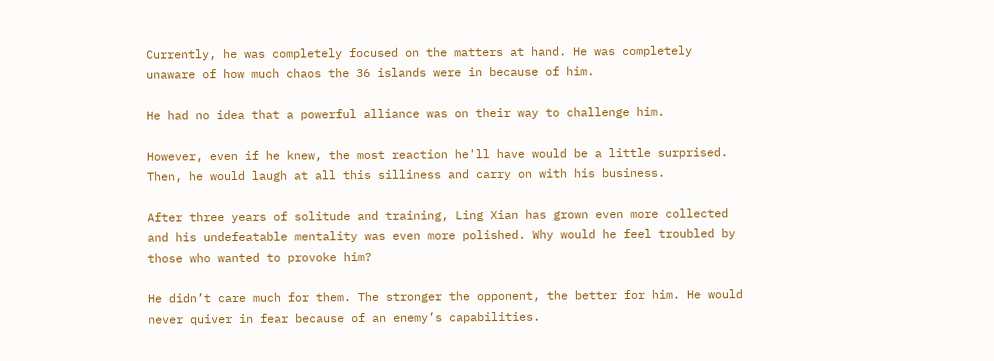Currently, he was completely focused on the matters at hand. He was completely unaware of how much chaos the 36 islands were in because of him.

He had no idea that a powerful alliance was on their way to challenge him.

However, even if he knew, the most reaction he'll have would be a little surprised. Then, he would laugh at all this silliness and carry on with his business.

After three years of solitude and training, Ling Xian has grown even more collected and his undefeatable mentality was even more polished. Why would he feel troubled by those who wanted to provoke him?

He didn’t care much for them. The stronger the opponent, the better for him. He would never quiver in fear because of an enemy’s capabilities.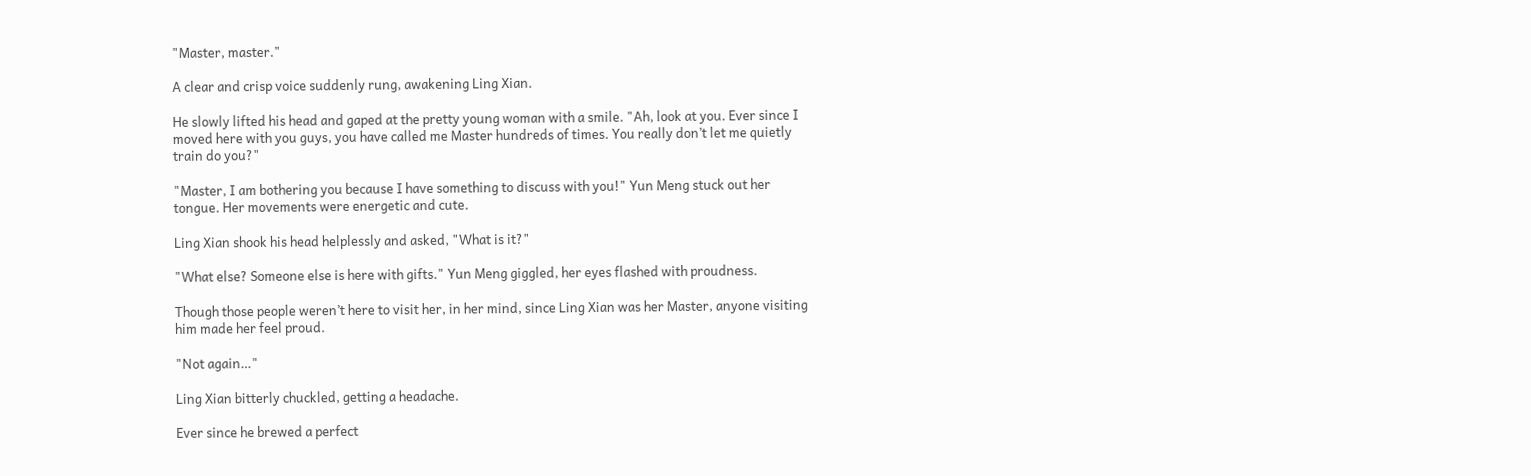"Master, master."

A clear and crisp voice suddenly rung, awakening Ling Xian.

He slowly lifted his head and gaped at the pretty young woman with a smile. "Ah, look at you. Ever since I moved here with you guys, you have called me Master hundreds of times. You really don’t let me quietly train do you?"

"Master, I am bothering you because I have something to discuss with you!" Yun Meng stuck out her tongue. Her movements were energetic and cute.

Ling Xian shook his head helplessly and asked, "What is it?"

"What else? Someone else is here with gifts." Yun Meng giggled, her eyes flashed with proudness.

Though those people weren’t here to visit her, in her mind, since Ling Xian was her Master, anyone visiting him made her feel proud.

"Not again…"

Ling Xian bitterly chuckled, getting a headache.

Ever since he brewed a perfect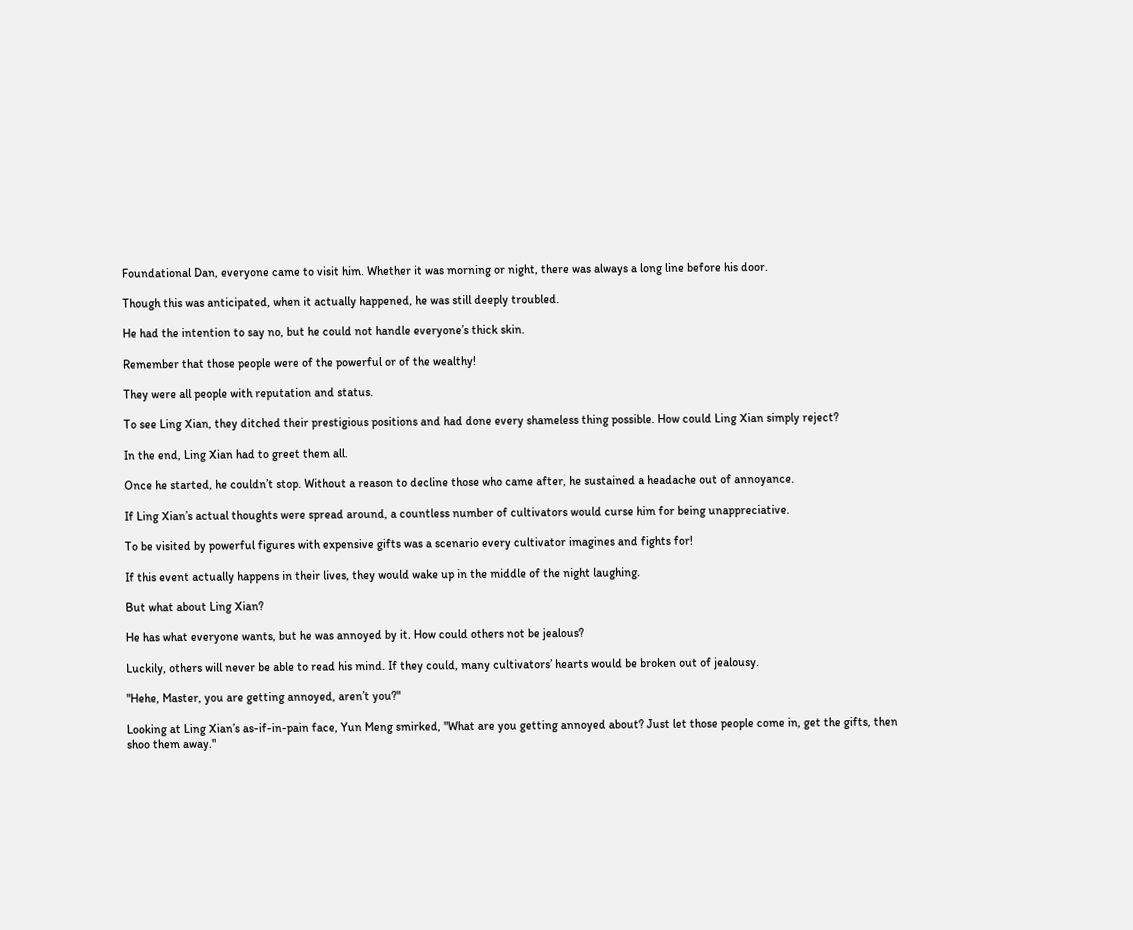Foundational Dan, everyone came to visit him. Whether it was morning or night, there was always a long line before his door.

Though this was anticipated, when it actually happened, he was still deeply troubled.

He had the intention to say no, but he could not handle everyone’s thick skin.

Remember that those people were of the powerful or of the wealthy!

They were all people with reputation and status.

To see Ling Xian, they ditched their prestigious positions and had done every shameless thing possible. How could Ling Xian simply reject?

In the end, Ling Xian had to greet them all.

Once he started, he couldn’t stop. Without a reason to decline those who came after, he sustained a headache out of annoyance.

If Ling Xian’s actual thoughts were spread around, a countless number of cultivators would curse him for being unappreciative.

To be visited by powerful figures with expensive gifts was a scenario every cultivator imagines and fights for!

If this event actually happens in their lives, they would wake up in the middle of the night laughing.

But what about Ling Xian?

He has what everyone wants, but he was annoyed by it. How could others not be jealous?

Luckily, others will never be able to read his mind. If they could, many cultivators’ hearts would be broken out of jealousy.

"Hehe, Master, you are getting annoyed, aren’t you?"

Looking at Ling Xian’s as-if-in-pain face, Yun Meng smirked, "What are you getting annoyed about? Just let those people come in, get the gifts, then shoo them away."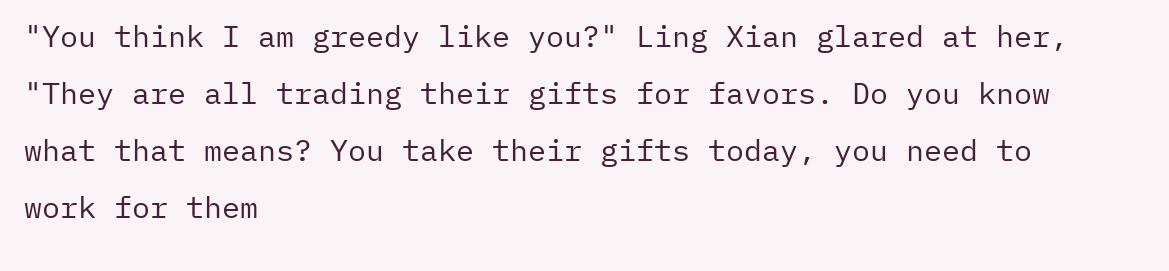"You think I am greedy like you?" Ling Xian glared at her, "They are all trading their gifts for favors. Do you know what that means? You take their gifts today, you need to work for them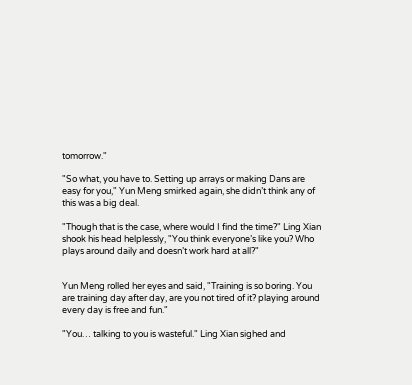tomorrow."

"So what, you have to. Setting up arrays or making Dans are easy for you," Yun Meng smirked again, she didn’t think any of this was a big deal.

"Though that is the case, where would I find the time?" Ling Xian shook his head helplessly, "You think everyone’s like you? Who plays around daily and doesn’t work hard at all?"


Yun Meng rolled her eyes and said, "Training is so boring. You are training day after day, are you not tired of it? playing around every day is free and fun."

"You… talking to you is wasteful." Ling Xian sighed and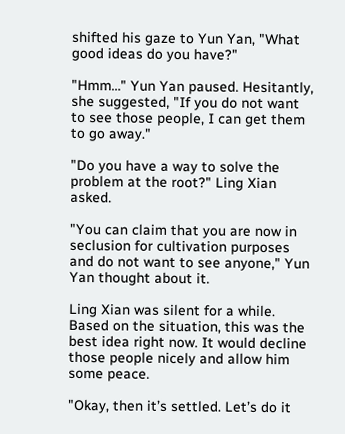shifted his gaze to Yun Yan, "What good ideas do you have?"

"Hmm…" Yun Yan paused. Hesitantly, she suggested, "If you do not want to see those people, I can get them to go away."

"Do you have a way to solve the problem at the root?" Ling Xian asked.

"You can claim that you are now in seclusion for cultivation purposes and do not want to see anyone," Yun Yan thought about it.

Ling Xian was silent for a while. Based on the situation, this was the best idea right now. It would decline those people nicely and allow him some peace.

"Okay, then it’s settled. Let’s do it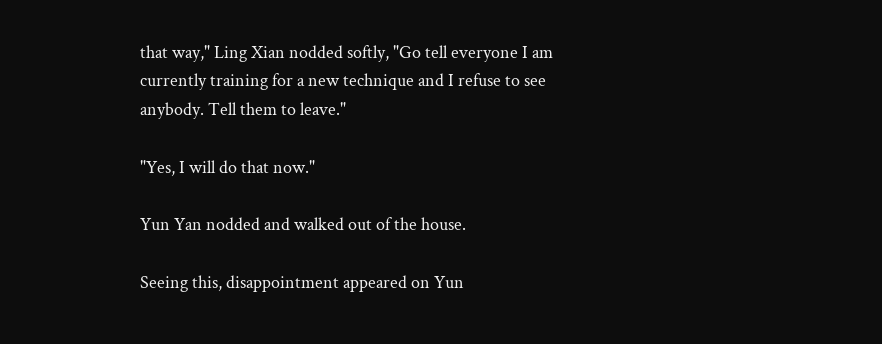that way," Ling Xian nodded softly, "Go tell everyone I am currently training for a new technique and I refuse to see anybody. Tell them to leave."

"Yes, I will do that now."

Yun Yan nodded and walked out of the house.

Seeing this, disappointment appeared on Yun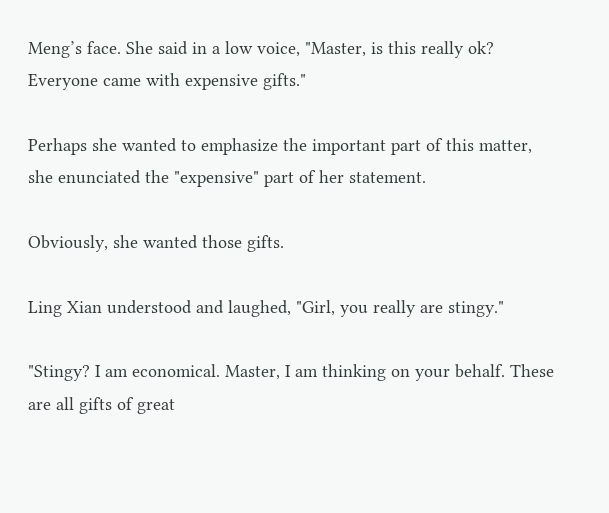Meng’s face. She said in a low voice, "Master, is this really ok? Everyone came with expensive gifts."

Perhaps she wanted to emphasize the important part of this matter, she enunciated the "expensive" part of her statement.

Obviously, she wanted those gifts.

Ling Xian understood and laughed, "Girl, you really are stingy."

"Stingy? I am economical. Master, I am thinking on your behalf. These are all gifts of great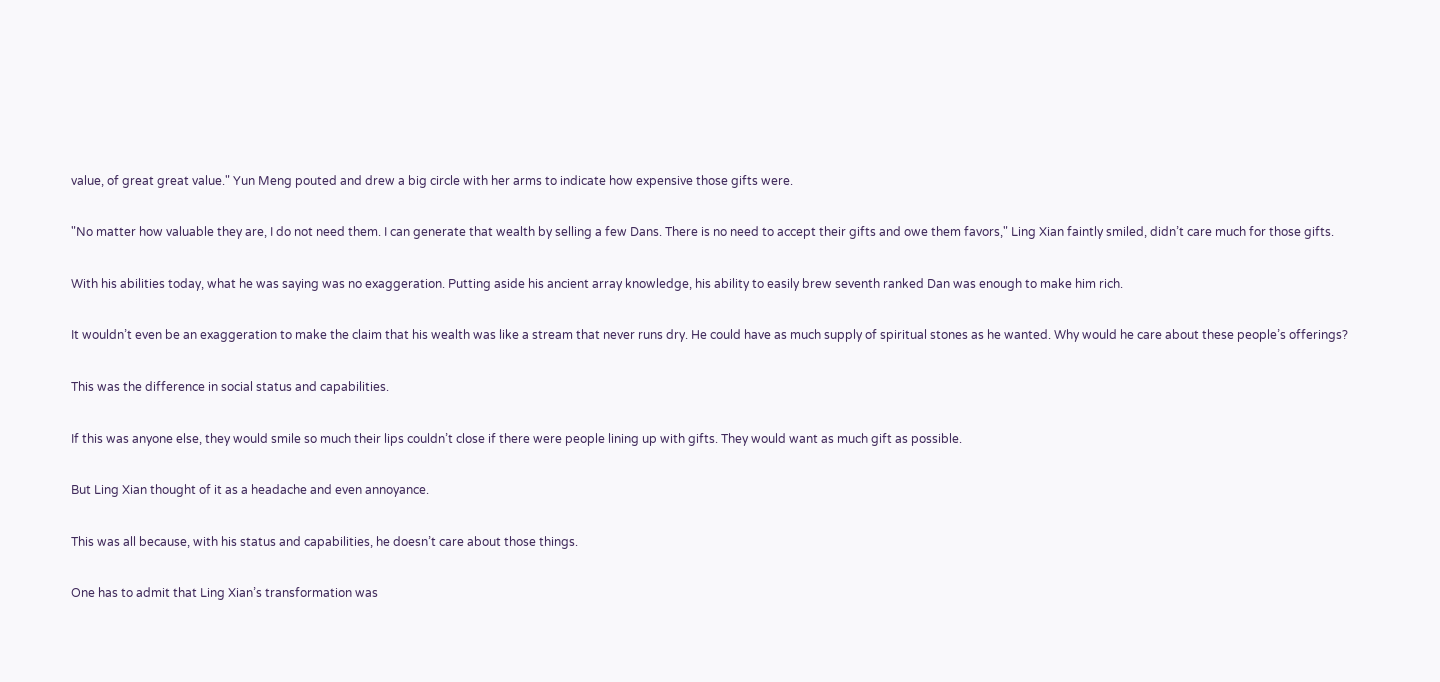value, of great great value." Yun Meng pouted and drew a big circle with her arms to indicate how expensive those gifts were.

"No matter how valuable they are, I do not need them. I can generate that wealth by selling a few Dans. There is no need to accept their gifts and owe them favors," Ling Xian faintly smiled, didn’t care much for those gifts.

With his abilities today, what he was saying was no exaggeration. Putting aside his ancient array knowledge, his ability to easily brew seventh ranked Dan was enough to make him rich.

It wouldn’t even be an exaggeration to make the claim that his wealth was like a stream that never runs dry. He could have as much supply of spiritual stones as he wanted. Why would he care about these people’s offerings?

This was the difference in social status and capabilities.

If this was anyone else, they would smile so much their lips couldn’t close if there were people lining up with gifts. They would want as much gift as possible.

But Ling Xian thought of it as a headache and even annoyance.

This was all because, with his status and capabilities, he doesn’t care about those things.

One has to admit that Ling Xian’s transformation was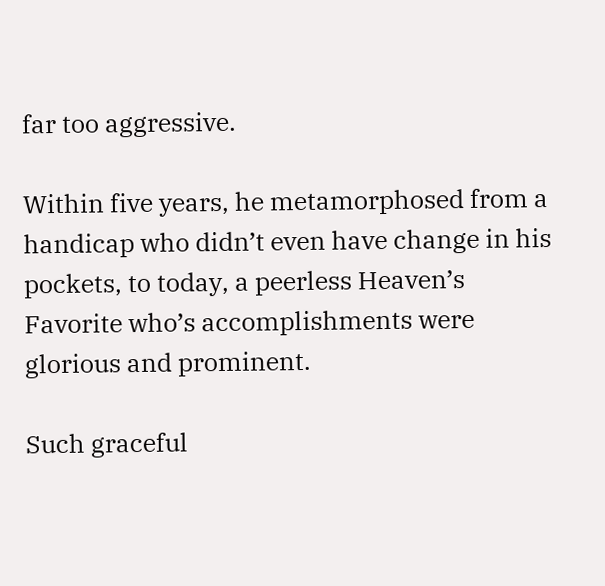far too aggressive.

Within five years, he metamorphosed from a handicap who didn’t even have change in his pockets, to today, a peerless Heaven’s Favorite who’s accomplishments were glorious and prominent.

Such graceful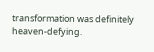transformation was definitely heaven-defying.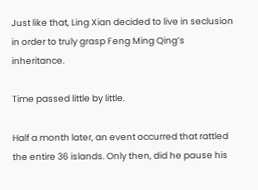Just like that, Ling Xian decided to live in seclusion in order to truly grasp Feng Ming Qing’s inheritance.

Time passed little by little.

Half a month later, an event occurred that rattled the entire 36 islands. Only then, did he pause his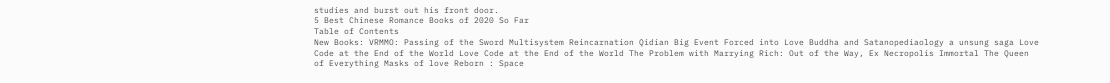studies and burst out his front door.
5 Best Chinese Romance Books of 2020 So Far
Table of Contents
New Books: VRMMO: Passing of the Sword Multisystem Reincarnation Qidian Big Event Forced into Love Buddha and Satanopediaology a unsung saga Love Code at the End of the World Love Code at the End of the World The Problem with Marrying Rich: Out of the Way, Ex Necropolis Immortal The Queen of Everything Masks of love Reborn : Space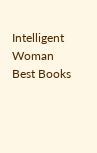Intelligent Woman Best Books